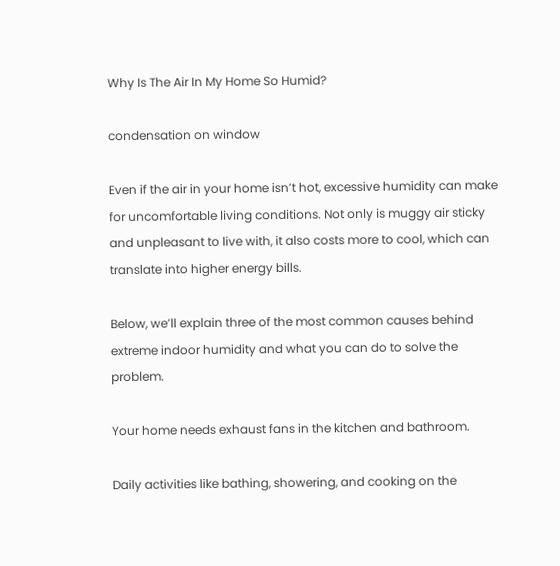Why Is The Air In My Home So Humid?

condensation on window

Even if the air in your home isn’t hot, excessive humidity can make for uncomfortable living conditions. Not only is muggy air sticky and unpleasant to live with, it also costs more to cool, which can translate into higher energy bills.

Below, we’ll explain three of the most common causes behind extreme indoor humidity and what you can do to solve the problem.

Your home needs exhaust fans in the kitchen and bathroom.

Daily activities like bathing, showering, and cooking on the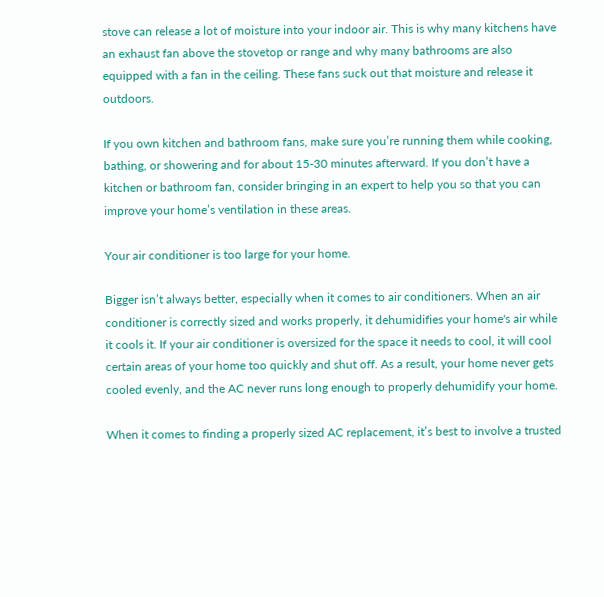stove can release a lot of moisture into your indoor air. This is why many kitchens have an exhaust fan above the stovetop or range and why many bathrooms are also equipped with a fan in the ceiling. These fans suck out that moisture and release it outdoors.

If you own kitchen and bathroom fans, make sure you’re running them while cooking, bathing, or showering and for about 15-30 minutes afterward. If you don’t have a kitchen or bathroom fan, consider bringing in an expert to help you so that you can improve your home’s ventilation in these areas.

Your air conditioner is too large for your home.

Bigger isn’t always better, especially when it comes to air conditioners. When an air conditioner is correctly sized and works properly, it dehumidifies your home's air while it cools it. If your air conditioner is oversized for the space it needs to cool, it will cool certain areas of your home too quickly and shut off. As a result, your home never gets cooled evenly, and the AC never runs long enough to properly dehumidify your home.

When it comes to finding a properly sized AC replacement, it’s best to involve a trusted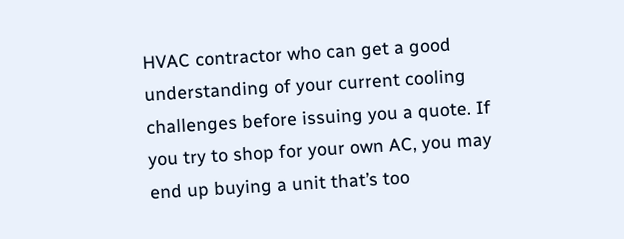HVAC contractor who can get a good understanding of your current cooling challenges before issuing you a quote. If you try to shop for your own AC, you may end up buying a unit that’s too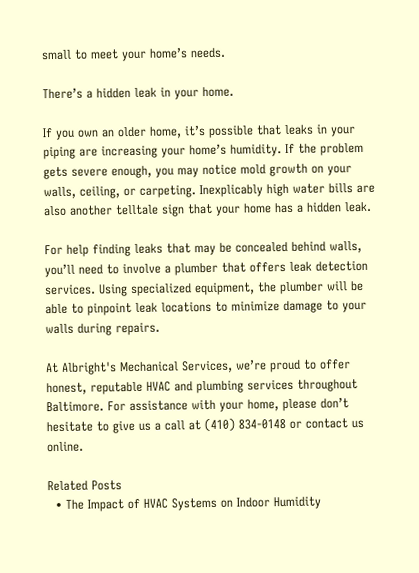small to meet your home’s needs.

There’s a hidden leak in your home.

If you own an older home, it’s possible that leaks in your piping are increasing your home’s humidity. If the problem gets severe enough, you may notice mold growth on your walls, ceiling, or carpeting. Inexplicably high water bills are also another telltale sign that your home has a hidden leak.

For help finding leaks that may be concealed behind walls, you’ll need to involve a plumber that offers leak detection services. Using specialized equipment, the plumber will be able to pinpoint leak locations to minimize damage to your walls during repairs.

At Albright's Mechanical Services, we’re proud to offer honest, reputable HVAC and plumbing services throughout Baltimore. For assistance with your home, please don’t hesitate to give us a call at (410) 834-0148 or contact us online.

Related Posts
  • The Impact of HVAC Systems on Indoor Humidity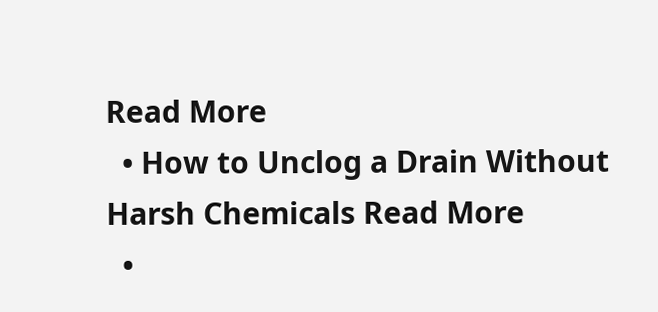Read More
  • How to Unclog a Drain Without Harsh Chemicals Read More
  •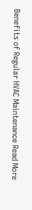Benefits of Regular HVAC Maintenance Read More